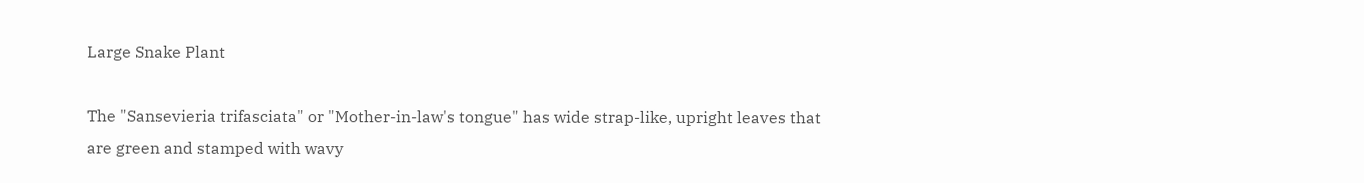Large Snake Plant

The "Sansevieria trifasciata" or "Mother-in-law's tongue" has wide strap-like, upright leaves that are green and stamped with wavy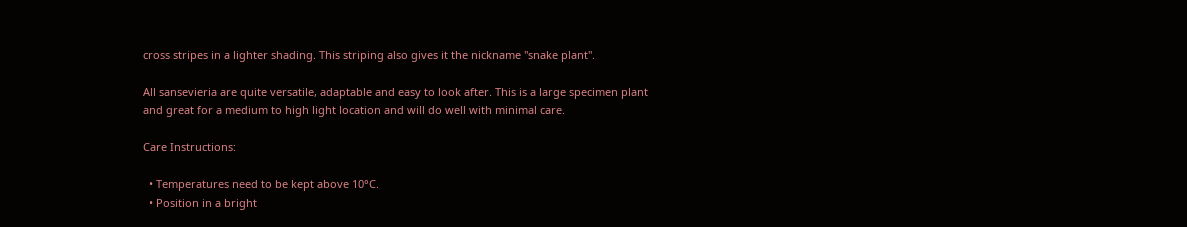cross stripes in a lighter shading. This striping also gives it the nickname "snake plant".

All sansevieria are quite versatile, adaptable and easy to look after. This is a large specimen plant and great for a medium to high light location and will do well with minimal care.

Care Instructions:

  • Temperatures need to be kept above 10°C.
  • Position in a bright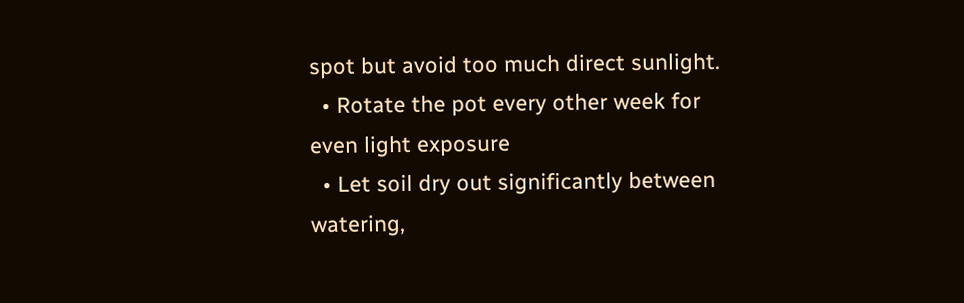spot but avoid too much direct sunlight.
  • Rotate the pot every other week for even light exposure
  • Let soil dry out significantly between watering,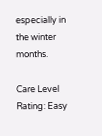especially in the winter months.

Care Level Rating: Easy